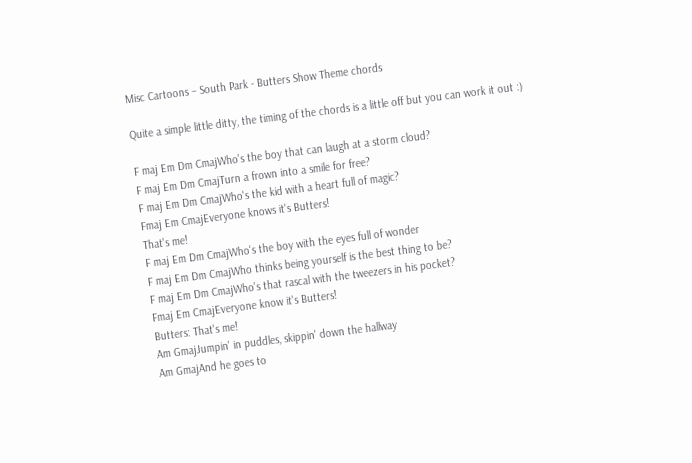Misc Cartoons – South Park - Butters Show Theme chords

Quite a simple little ditty, the timing of the chords is a little off but you can work it out :)

F maj Em Dm CmajWho's the boy that can laugh at a storm cloud?
F maj Em Dm CmajTurn a frown into a smile for free?
F maj Em Dm CmajWho's the kid with a heart full of magic?
Fmaj Em CmajEveryone knows it's Butters!
That's me!
F maj Em Dm CmajWho's the boy with the eyes full of wonder
F maj Em Dm CmajWho thinks being yourself is the best thing to be?
F maj Em Dm CmajWho's that rascal with the tweezers in his pocket?
Fmaj Em CmajEveryone know it's Butters!
Butters: That's me!
Am GmajJumpin' in puddles, skippin' down the hallway
Am GmajAnd he goes to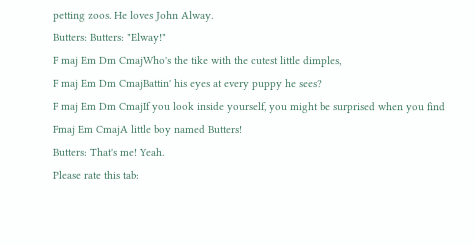petting zoos. He loves John Alway.
Butters: Butters: "Elway!"
F maj Em Dm CmajWho's the tike with the cutest little dimples,
F maj Em Dm CmajBattin' his eyes at every puppy he sees?
F maj Em Dm CmajIf you look inside yourself, you might be surprised when you find
Fmaj Em CmajA little boy named Butters!
Butters: That's me! Yeah.
Please rate this tab: